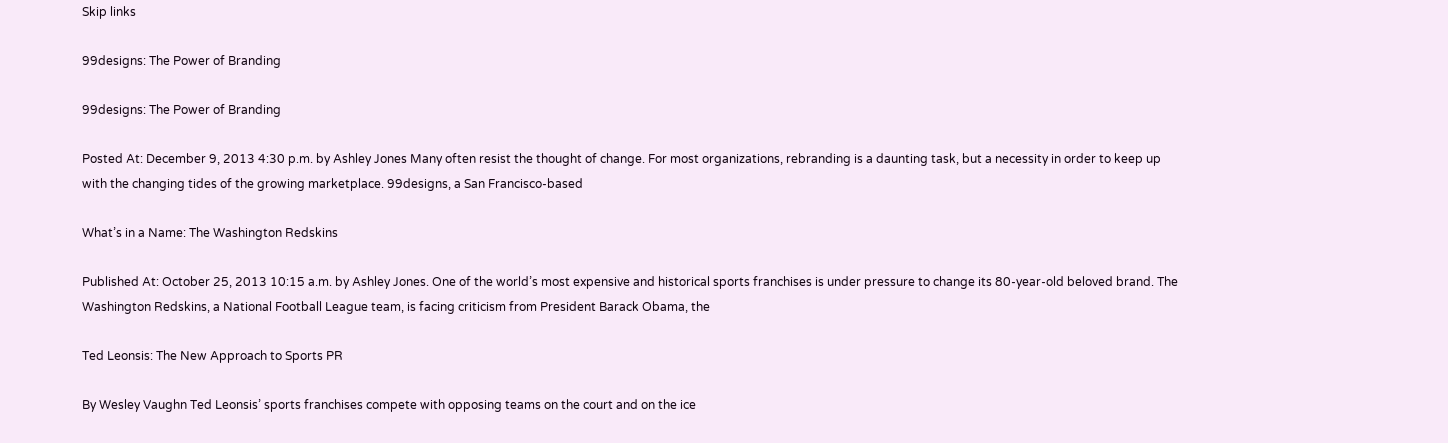Skip links

99designs: The Power of Branding

99designs: The Power of Branding

Posted At: December 9, 2013 4:30 p.m. by Ashley Jones Many often resist the thought of change. For most organizations, rebranding is a daunting task, but a necessity in order to keep up with the changing tides of the growing marketplace. 99designs, a San Francisco-based

What’s in a Name: The Washington Redskins

Published At: October 25, 2013 10:15 a.m. by Ashley Jones. One of the world’s most expensive and historical sports franchises is under pressure to change its 80-year-old beloved brand. The Washington Redskins, a National Football League team, is facing criticism from President Barack Obama, the

Ted Leonsis: The New Approach to Sports PR

By Wesley Vaughn Ted Leonsis’ sports franchises compete with opposing teams on the court and on the ice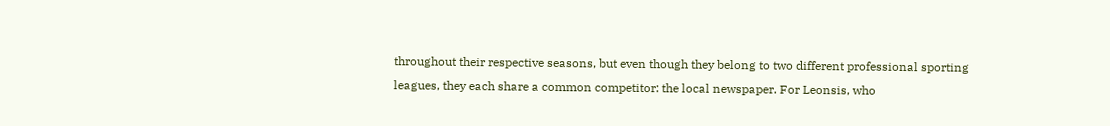throughout their respective seasons, but even though they belong to two different professional sporting leagues, they each share a common competitor: the local newspaper. For Leonsis, who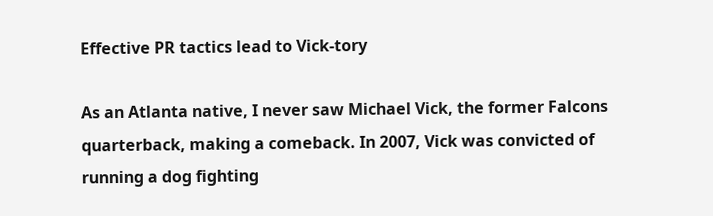Effective PR tactics lead to Vick-tory

As an Atlanta native, I never saw Michael Vick, the former Falcons quarterback, making a comeback. In 2007, Vick was convicted of running a dog fighting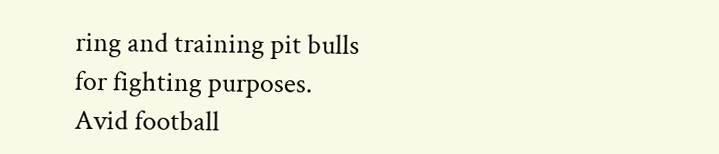ring and training pit bulls for fighting purposes. Avid football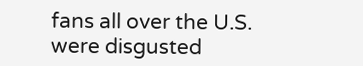fans all over the U.S. were disgusted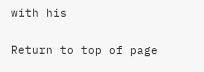with his

Return to top of page